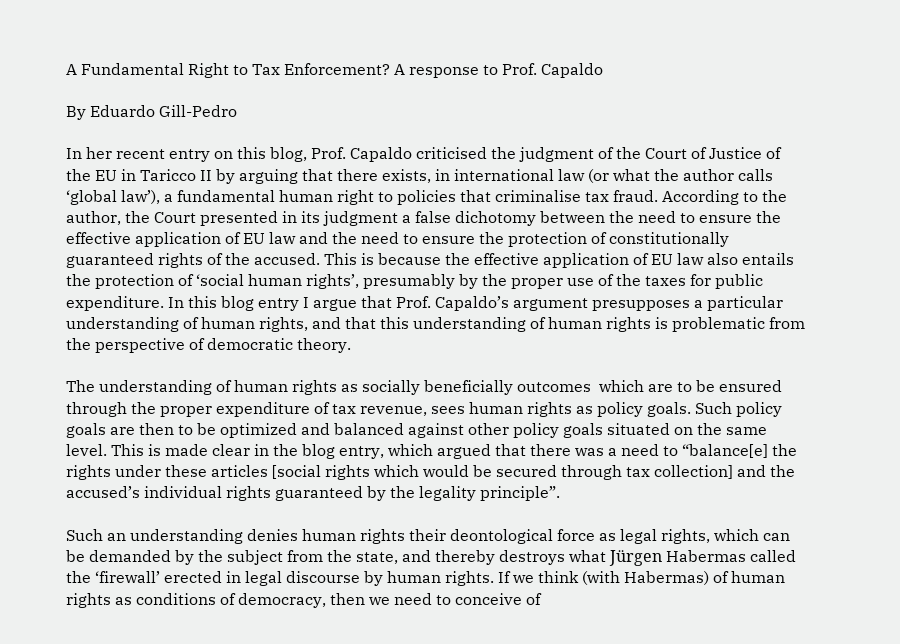A Fundamental Right to Tax Enforcement? A response to Prof. Capaldo

By Eduardo Gill-Pedro

In her recent entry on this blog, Prof. Capaldo criticised the judgment of the Court of Justice of the EU in Taricco II by arguing that there exists, in international law (or what the author calls ‘global law’), a fundamental human right to policies that criminalise tax fraud. According to the author, the Court presented in its judgment a false dichotomy between the need to ensure the effective application of EU law and the need to ensure the protection of constitutionally guaranteed rights of the accused. This is because the effective application of EU law also entails the protection of ‘social human rights’, presumably by the proper use of the taxes for public expenditure. In this blog entry I argue that Prof. Capaldo’s argument presupposes a particular understanding of human rights, and that this understanding of human rights is problematic from the perspective of democratic theory.

The understanding of human rights as socially beneficially outcomes  which are to be ensured through the proper expenditure of tax revenue, sees human rights as policy goals. Such policy goals are then to be optimized and balanced against other policy goals situated on the same level. This is made clear in the blog entry, which argued that there was a need to “balance[e] the rights under these articles [social rights which would be secured through tax collection] and the accused’s individual rights guaranteed by the legality principle”.

Such an understanding denies human rights their deontological force as legal rights, which can be demanded by the subject from the state, and thereby destroys what Jürgen Habermas called the ‘firewall’ erected in legal discourse by human rights. If we think (with Habermas) of human rights as conditions of democracy, then we need to conceive of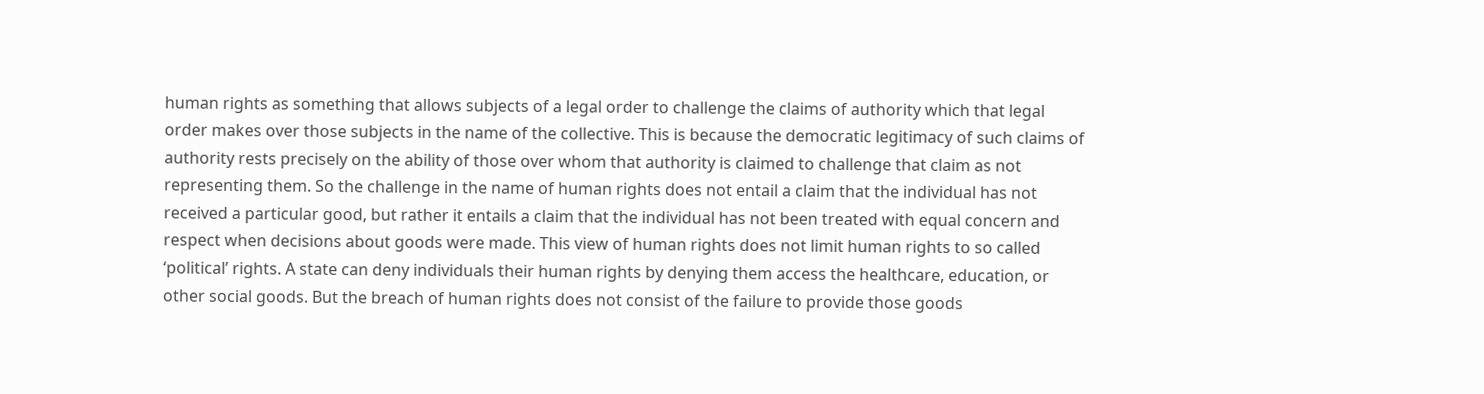human rights as something that allows subjects of a legal order to challenge the claims of authority which that legal order makes over those subjects in the name of the collective. This is because the democratic legitimacy of such claims of authority rests precisely on the ability of those over whom that authority is claimed to challenge that claim as not representing them. So the challenge in the name of human rights does not entail a claim that the individual has not received a particular good, but rather it entails a claim that the individual has not been treated with equal concern and respect when decisions about goods were made. This view of human rights does not limit human rights to so called ‘political’ rights. A state can deny individuals their human rights by denying them access the healthcare, education, or other social goods. But the breach of human rights does not consist of the failure to provide those goods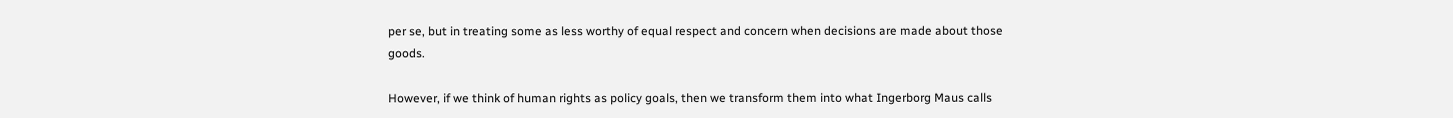per se, but in treating some as less worthy of equal respect and concern when decisions are made about those goods.

However, if we think of human rights as policy goals, then we transform them into what Ingerborg Maus calls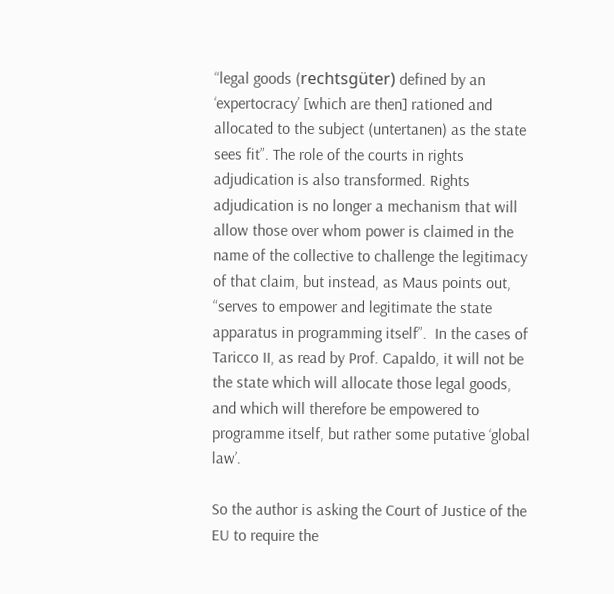“legal goods (rechtsgüter) defined by an ‘expertocracy’ [which are then] rationed and allocated to the subject (untertanen) as the state sees fit”. The role of the courts in rights adjudication is also transformed. Rights adjudication is no longer a mechanism that will allow those over whom power is claimed in the name of the collective to challenge the legitimacy of that claim, but instead, as Maus points out, “serves to empower and legitimate the state apparatus in programming itself”.  In the cases of Taricco II, as read by Prof. Capaldo, it will not be the state which will allocate those legal goods, and which will therefore be empowered to programme itself, but rather some putative ‘global law’.

So the author is asking the Court of Justice of the EU to require the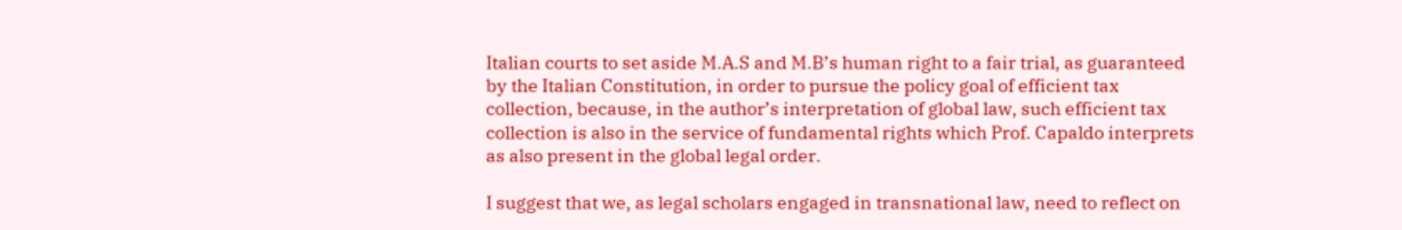Italian courts to set aside M.A.S and M.B’s human right to a fair trial, as guaranteed by the Italian Constitution, in order to pursue the policy goal of efficient tax collection, because, in the author’s interpretation of global law, such efficient tax collection is also in the service of fundamental rights which Prof. Capaldo interprets as also present in the global legal order.

I suggest that we, as legal scholars engaged in transnational law, need to reflect on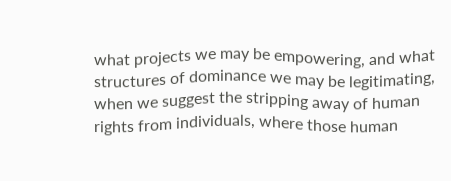what projects we may be empowering, and what structures of dominance we may be legitimating, when we suggest the stripping away of human rights from individuals, where those human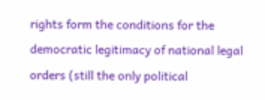rights form the conditions for the democratic legitimacy of national legal orders (still the only political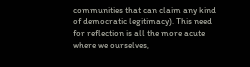communities that can claim any kind of democratic legitimacy). This need for reflection is all the more acute where we ourselves,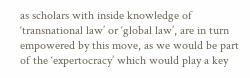as scholars with inside knowledge of ‘transnational law’ or ‘global law’, are in turn empowered by this move, as we would be part of the ‘expertocracy’ which would play a key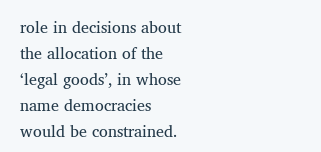role in decisions about the allocation of the ‘legal goods’, in whose name democracies would be constrained.